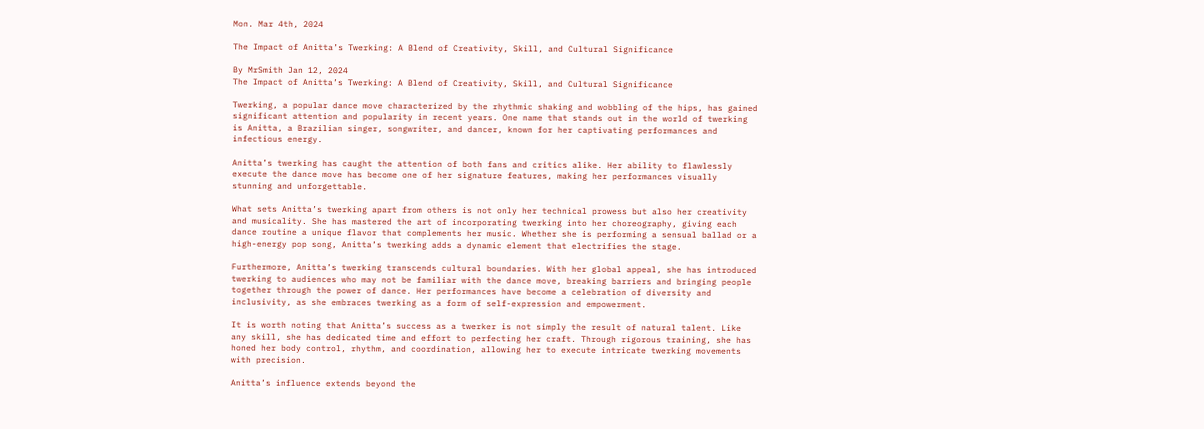Mon. Mar 4th, 2024

The Impact of Anitta’s Twerking: A Blend of Creativity, Skill, and Cultural Significance

By MrSmith Jan 12, 2024
The Impact of Anitta’s Twerking: A Blend of Creativity, Skill, and Cultural Significance

Twerking, a popular dance move characterized by the rhythmic shaking and wobbling of the hips, has gained significant attention and popularity in recent years. One name that stands out in the world of twerking is Anitta, a Brazilian singer, songwriter, and dancer, known for her captivating performances and infectious energy.

Anitta’s twerking has caught the attention of both fans and critics alike. Her ability to flawlessly execute the dance move has become one of her signature features, making her performances visually stunning and unforgettable.

What sets Anitta’s twerking apart from others is not only her technical prowess but also her creativity and musicality. She has mastered the art of incorporating twerking into her choreography, giving each dance routine a unique flavor that complements her music. Whether she is performing a sensual ballad or a high-energy pop song, Anitta’s twerking adds a dynamic element that electrifies the stage.

Furthermore, Anitta’s twerking transcends cultural boundaries. With her global appeal, she has introduced twerking to audiences who may not be familiar with the dance move, breaking barriers and bringing people together through the power of dance. Her performances have become a celebration of diversity and inclusivity, as she embraces twerking as a form of self-expression and empowerment.

It is worth noting that Anitta’s success as a twerker is not simply the result of natural talent. Like any skill, she has dedicated time and effort to perfecting her craft. Through rigorous training, she has honed her body control, rhythm, and coordination, allowing her to execute intricate twerking movements with precision.

Anitta’s influence extends beyond the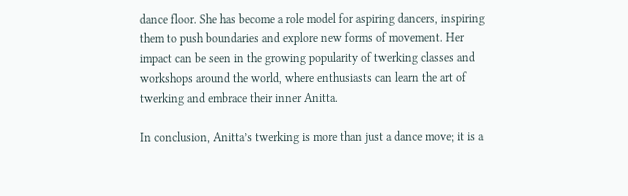dance floor. She has become a role model for aspiring dancers, inspiring them to push boundaries and explore new forms of movement. Her impact can be seen in the growing popularity of twerking classes and workshops around the world, where enthusiasts can learn the art of twerking and embrace their inner Anitta.

In conclusion, Anitta’s twerking is more than just a dance move; it is a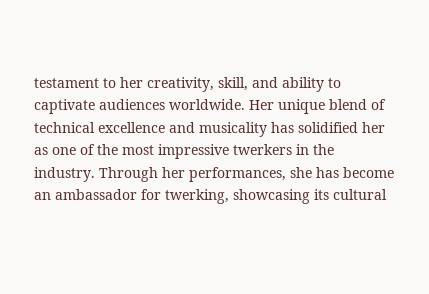testament to her creativity, skill, and ability to captivate audiences worldwide. Her unique blend of technical excellence and musicality has solidified her as one of the most impressive twerkers in the industry. Through her performances, she has become an ambassador for twerking, showcasing its cultural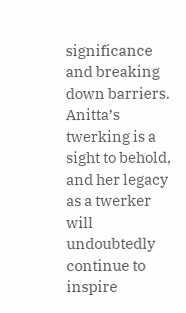significance and breaking down barriers. Anitta’s twerking is a sight to behold, and her legacy as a twerker will undoubtedly continue to inspire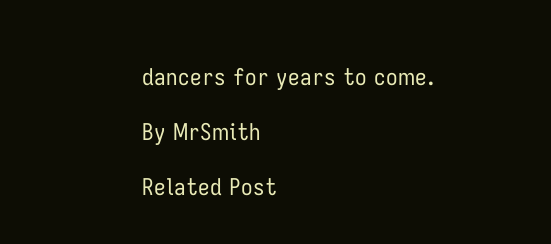dancers for years to come.

By MrSmith

Related Post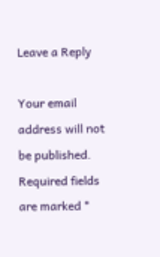Leave a Reply

Your email address will not be published. Required fields are marked *